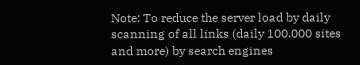Note: To reduce the server load by daily scanning of all links (daily 100.000 sites and more) by search engines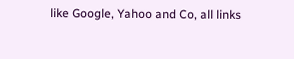like Google, Yahoo and Co, all links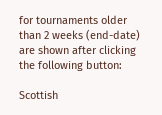for tournaments older than 2 weeks (end-date) are shown after clicking the following button:

Scottish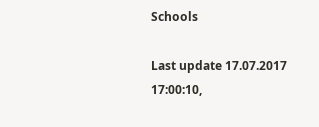Schools

Last update 17.07.2017 17:00:10,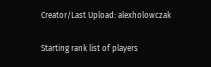Creator/Last Upload: alexholowczak

Starting rank list of players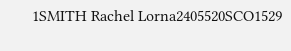1SMITH Rachel Lorna2405520SCO1529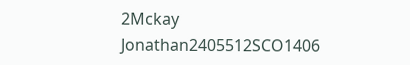2Mckay Jonathan2405512SCO1406